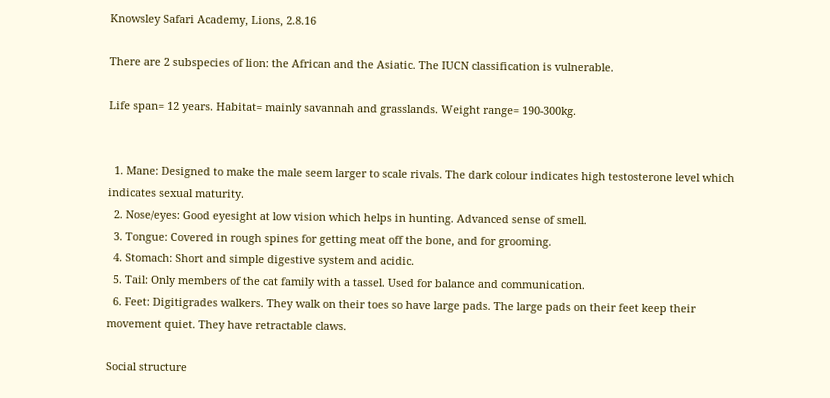Knowsley Safari Academy, Lions, 2.8.16

There are 2 subspecies of lion: the African and the Asiatic. The IUCN classification is vulnerable.

Life span= 12 years. Habitat= mainly savannah and grasslands. Weight range= 190-300kg.


  1. Mane: Designed to make the male seem larger to scale rivals. The dark colour indicates high testosterone level which indicates sexual maturity.
  2. Nose/eyes: Good eyesight at low vision which helps in hunting. Advanced sense of smell.
  3. Tongue: Covered in rough spines for getting meat off the bone, and for grooming.
  4. Stomach: Short and simple digestive system and acidic.
  5. Tail: Only members of the cat family with a tassel. Used for balance and communication.
  6. Feet: Digitigrades walkers. They walk on their toes so have large pads. The large pads on their feet keep their movement quiet. They have retractable claws.

Social structure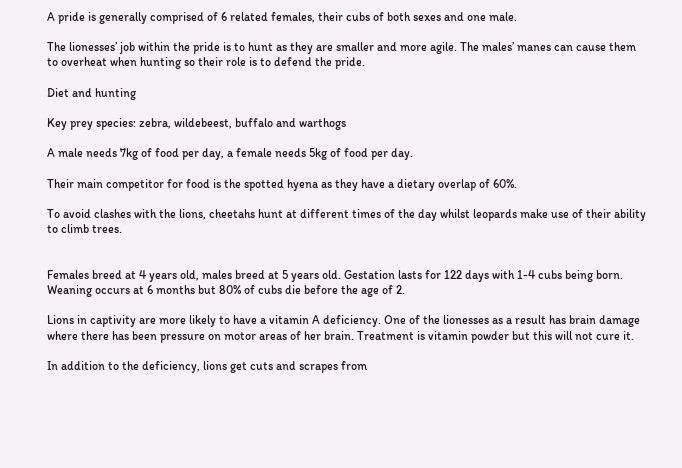A pride is generally comprised of 6 related females, their cubs of both sexes and one male.

The lionesses’ job within the pride is to hunt as they are smaller and more agile. The males’ manes can cause them to overheat when hunting so their role is to defend the pride.

Diet and hunting

Key prey species: zebra, wildebeest, buffalo and warthogs

A male needs 7kg of food per day, a female needs 5kg of food per day.

Their main competitor for food is the spotted hyena as they have a dietary overlap of 60%.

To avoid clashes with the lions, cheetahs hunt at different times of the day whilst leopards make use of their ability to climb trees.


Females breed at 4 years old, males breed at 5 years old. Gestation lasts for 122 days with 1-4 cubs being born. Weaning occurs at 6 months but 80% of cubs die before the age of 2.

Lions in captivity are more likely to have a vitamin A deficiency. One of the lionesses as a result has brain damage where there has been pressure on motor areas of her brain. Treatment is vitamin powder but this will not cure it.

In addition to the deficiency, lions get cuts and scrapes from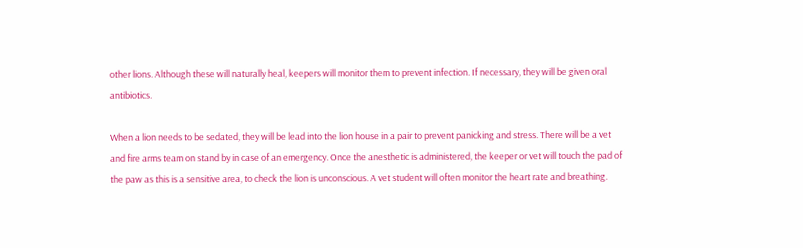other lions. Although these will naturally heal, keepers will monitor them to prevent infection. If necessary, they will be given oral antibiotics.

When a lion needs to be sedated, they will be lead into the lion house in a pair to prevent panicking and stress. There will be a vet and fire arms team on stand by in case of an emergency. Once the anesthetic is administered, the keeper or vet will touch the pad of the paw as this is a sensitive area, to check the lion is unconscious. A vet student will often monitor the heart rate and breathing.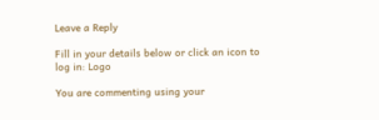Leave a Reply

Fill in your details below or click an icon to log in: Logo

You are commenting using your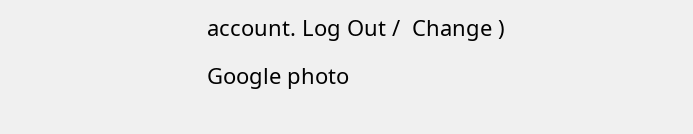account. Log Out /  Change )

Google photo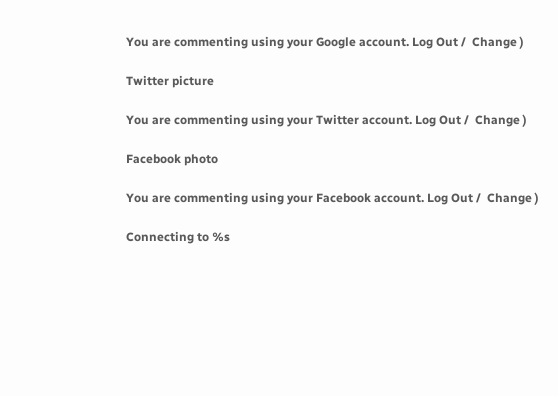You are commenting using your Google account. Log Out /  Change )

Twitter picture

You are commenting using your Twitter account. Log Out /  Change )

Facebook photo

You are commenting using your Facebook account. Log Out /  Change )

Connecting to %s